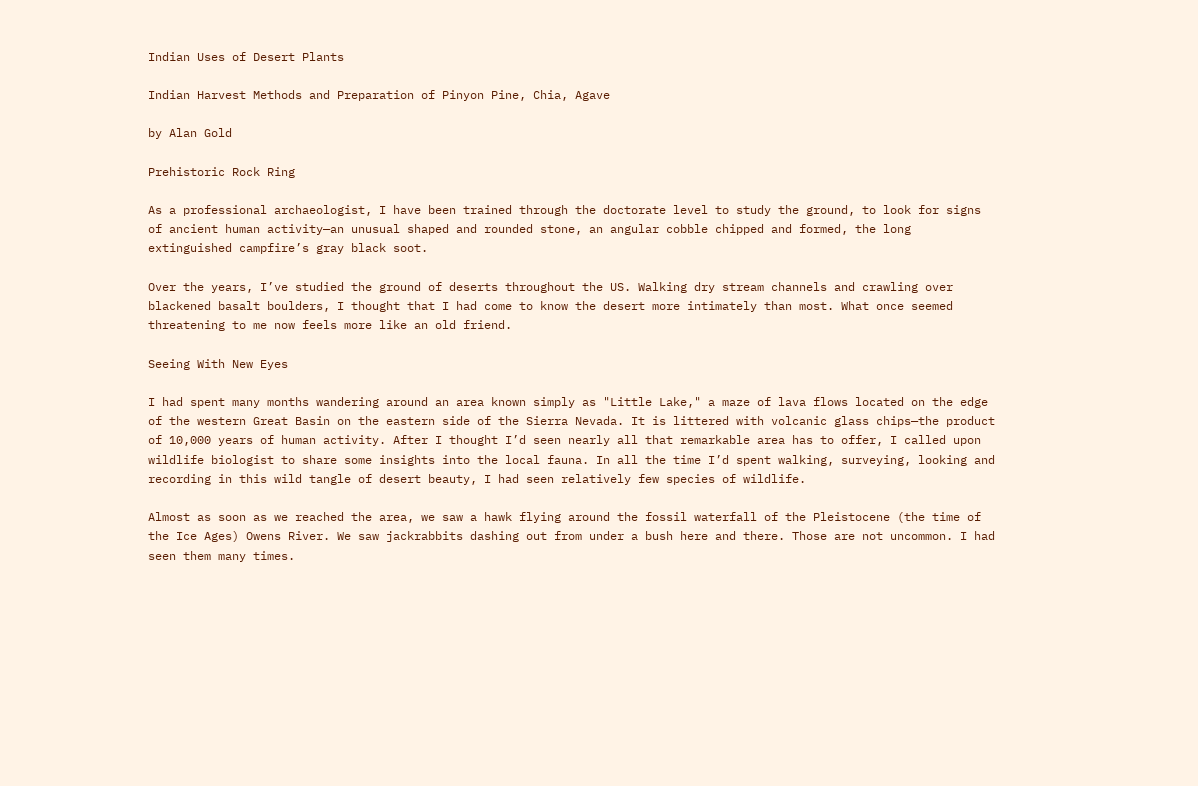Indian Uses of Desert Plants

Indian Harvest Methods and Preparation of Pinyon Pine, Chia, Agave

by Alan Gold

Prehistoric Rock Ring

As a professional archaeologist, I have been trained through the doctorate level to study the ground, to look for signs of ancient human activity—an unusual shaped and rounded stone, an angular cobble chipped and formed, the long extinguished campfire’s gray black soot.

Over the years, I’ve studied the ground of deserts throughout the US. Walking dry stream channels and crawling over blackened basalt boulders, I thought that I had come to know the desert more intimately than most. What once seemed threatening to me now feels more like an old friend.

Seeing With New Eyes

I had spent many months wandering around an area known simply as "Little Lake," a maze of lava flows located on the edge of the western Great Basin on the eastern side of the Sierra Nevada. It is littered with volcanic glass chips—the product of 10,000 years of human activity. After I thought I’d seen nearly all that remarkable area has to offer, I called upon wildlife biologist to share some insights into the local fauna. In all the time I’d spent walking, surveying, looking and recording in this wild tangle of desert beauty, I had seen relatively few species of wildlife.

Almost as soon as we reached the area, we saw a hawk flying around the fossil waterfall of the Pleistocene (the time of the Ice Ages) Owens River. We saw jackrabbits dashing out from under a bush here and there. Those are not uncommon. I had seen them many times.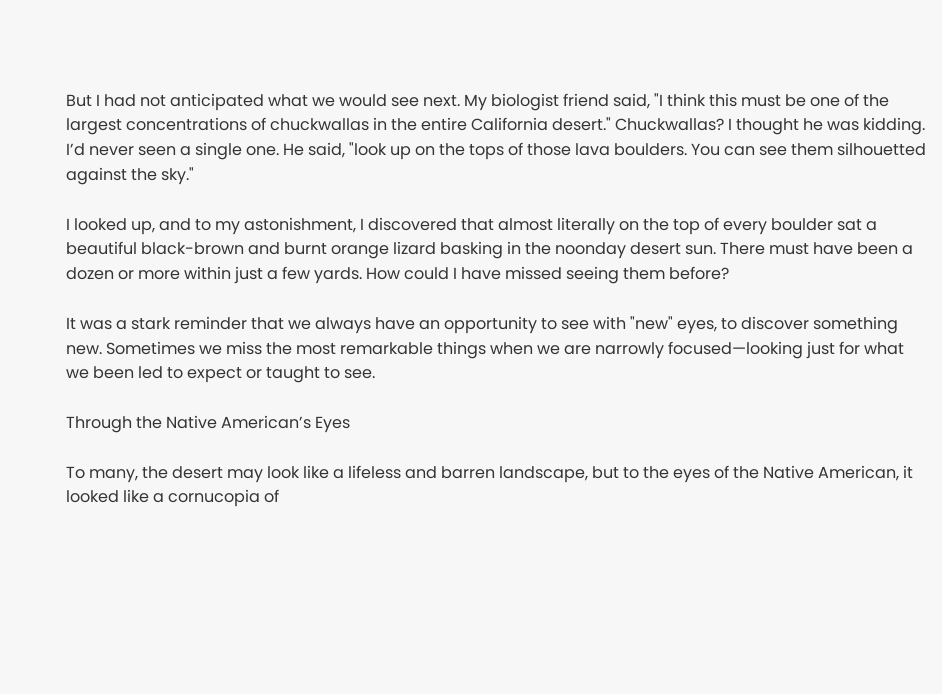But I had not anticipated what we would see next. My biologist friend said, "I think this must be one of the largest concentrations of chuckwallas in the entire California desert." Chuckwallas? I thought he was kidding. I’d never seen a single one. He said, "look up on the tops of those lava boulders. You can see them silhouetted against the sky."

I looked up, and to my astonishment, I discovered that almost literally on the top of every boulder sat a beautiful black-brown and burnt orange lizard basking in the noonday desert sun. There must have been a dozen or more within just a few yards. How could I have missed seeing them before?

It was a stark reminder that we always have an opportunity to see with "new" eyes, to discover something new. Sometimes we miss the most remarkable things when we are narrowly focused—looking just for what we been led to expect or taught to see.

Through the Native American’s Eyes

To many, the desert may look like a lifeless and barren landscape, but to the eyes of the Native American, it looked like a cornucopia of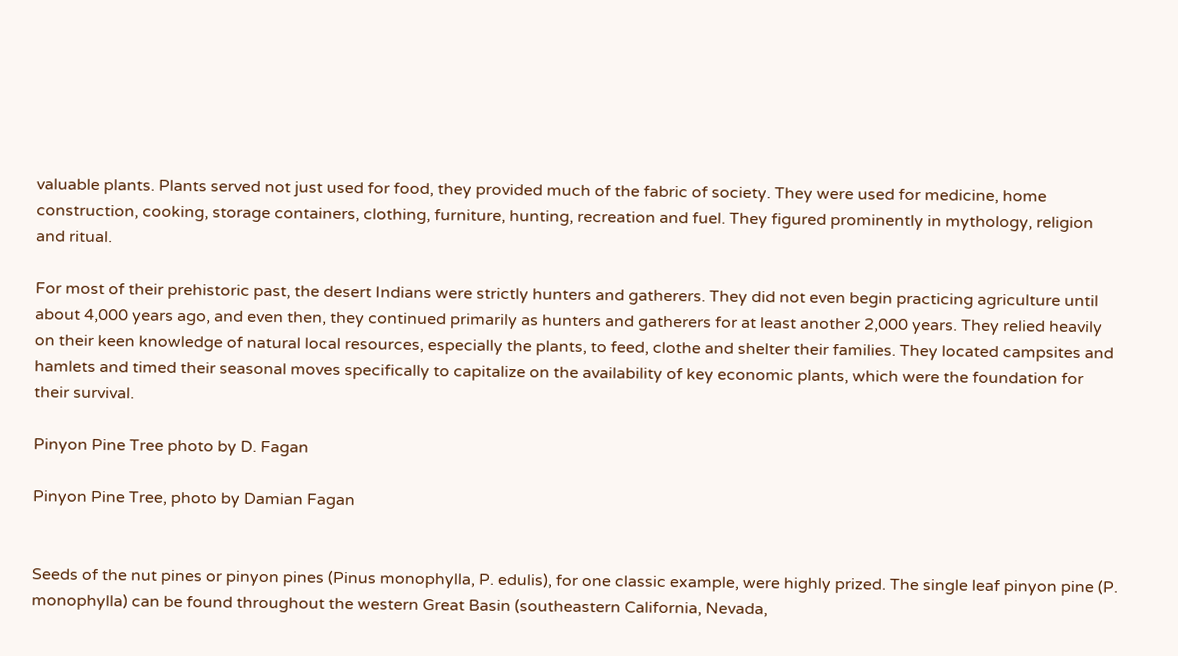valuable plants. Plants served not just used for food, they provided much of the fabric of society. They were used for medicine, home construction, cooking, storage containers, clothing, furniture, hunting, recreation and fuel. They figured prominently in mythology, religion and ritual.

For most of their prehistoric past, the desert Indians were strictly hunters and gatherers. They did not even begin practicing agriculture until about 4,000 years ago, and even then, they continued primarily as hunters and gatherers for at least another 2,000 years. They relied heavily on their keen knowledge of natural local resources, especially the plants, to feed, clothe and shelter their families. They located campsites and hamlets and timed their seasonal moves specifically to capitalize on the availability of key economic plants, which were the foundation for their survival.

Pinyon Pine Tree photo by D. Fagan

Pinyon Pine Tree, photo by Damian Fagan


Seeds of the nut pines or pinyon pines (Pinus monophylla, P. edulis), for one classic example, were highly prized. The single leaf pinyon pine (P. monophylla) can be found throughout the western Great Basin (southeastern California, Nevada,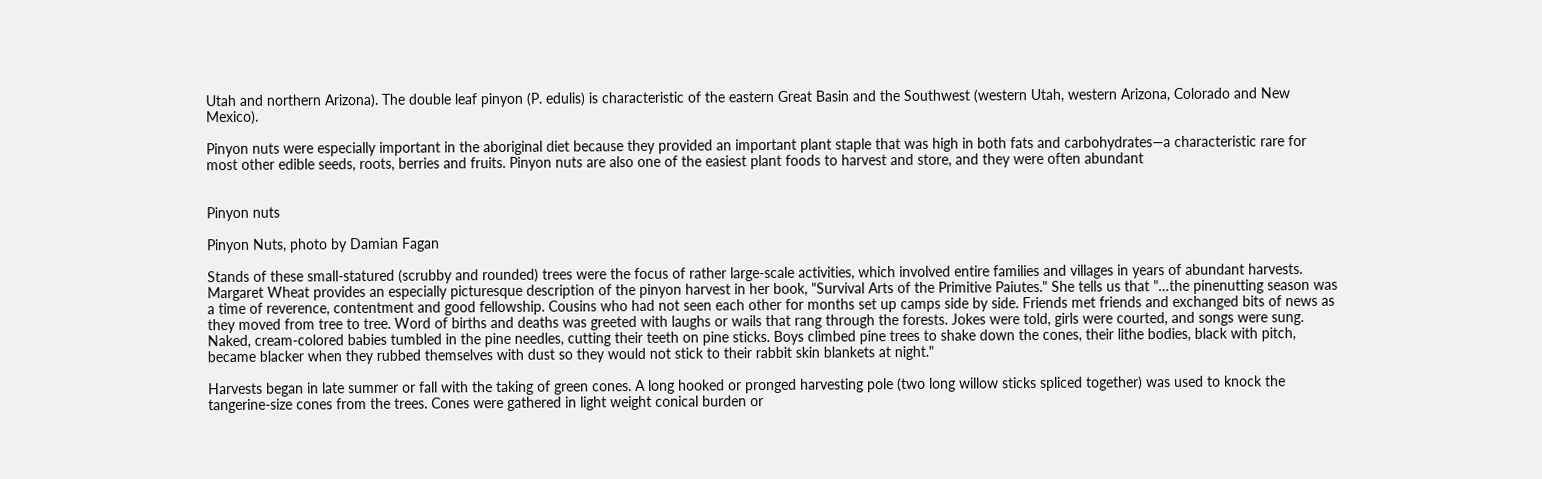Utah and northern Arizona). The double leaf pinyon (P. edulis) is characteristic of the eastern Great Basin and the Southwest (western Utah, western Arizona, Colorado and New Mexico).

Pinyon nuts were especially important in the aboriginal diet because they provided an important plant staple that was high in both fats and carbohydrates—a characteristic rare for most other edible seeds, roots, berries and fruits. Pinyon nuts are also one of the easiest plant foods to harvest and store, and they were often abundant


Pinyon nuts

Pinyon Nuts, photo by Damian Fagan

Stands of these small-statured (scrubby and rounded) trees were the focus of rather large-scale activities, which involved entire families and villages in years of abundant harvests. Margaret Wheat provides an especially picturesque description of the pinyon harvest in her book, "Survival Arts of the Primitive Paiutes." She tells us that "…the pinenutting season was a time of reverence, contentment and good fellowship. Cousins who had not seen each other for months set up camps side by side. Friends met friends and exchanged bits of news as they moved from tree to tree. Word of births and deaths was greeted with laughs or wails that rang through the forests. Jokes were told, girls were courted, and songs were sung. Naked, cream-colored babies tumbled in the pine needles, cutting their teeth on pine sticks. Boys climbed pine trees to shake down the cones, their lithe bodies, black with pitch, became blacker when they rubbed themselves with dust so they would not stick to their rabbit skin blankets at night."

Harvests began in late summer or fall with the taking of green cones. A long hooked or pronged harvesting pole (two long willow sticks spliced together) was used to knock the tangerine-size cones from the trees. Cones were gathered in light weight conical burden or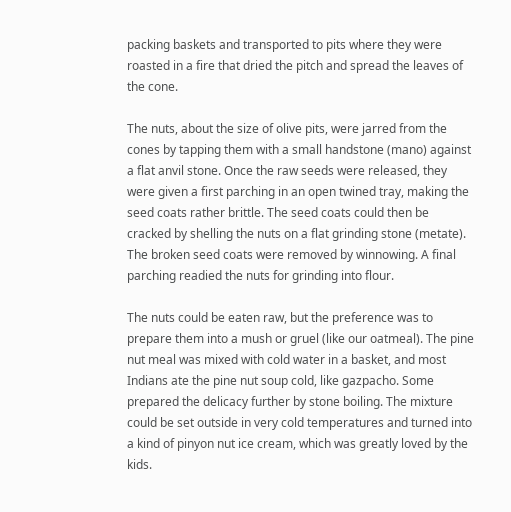packing baskets and transported to pits where they were roasted in a fire that dried the pitch and spread the leaves of the cone.

The nuts, about the size of olive pits, were jarred from the cones by tapping them with a small handstone (mano) against a flat anvil stone. Once the raw seeds were released, they were given a first parching in an open twined tray, making the seed coats rather brittle. The seed coats could then be cracked by shelling the nuts on a flat grinding stone (metate). The broken seed coats were removed by winnowing. A final parching readied the nuts for grinding into flour.

The nuts could be eaten raw, but the preference was to prepare them into a mush or gruel (like our oatmeal). The pine nut meal was mixed with cold water in a basket, and most Indians ate the pine nut soup cold, like gazpacho. Some prepared the delicacy further by stone boiling. The mixture could be set outside in very cold temperatures and turned into a kind of pinyon nut ice cream, which was greatly loved by the kids.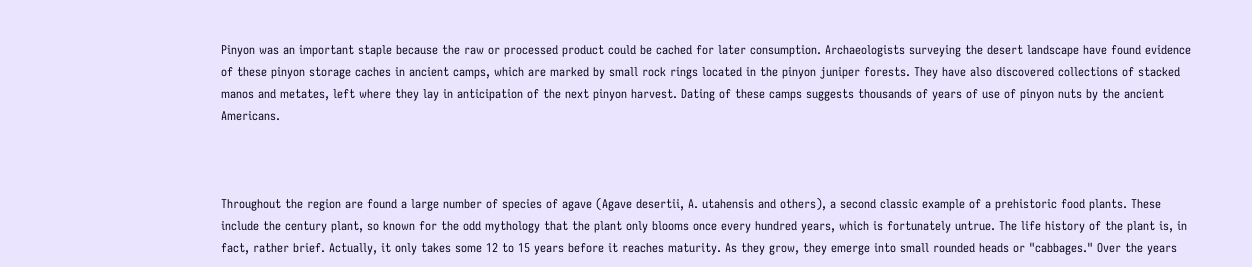Pinyon was an important staple because the raw or processed product could be cached for later consumption. Archaeologists surveying the desert landscape have found evidence of these pinyon storage caches in ancient camps, which are marked by small rock rings located in the pinyon juniper forests. They have also discovered collections of stacked manos and metates, left where they lay in anticipation of the next pinyon harvest. Dating of these camps suggests thousands of years of use of pinyon nuts by the ancient Americans.



Throughout the region are found a large number of species of agave (Agave desertii, A. utahensis and others), a second classic example of a prehistoric food plants. These include the century plant, so known for the odd mythology that the plant only blooms once every hundred years, which is fortunately untrue. The life history of the plant is, in fact, rather brief. Actually, it only takes some 12 to 15 years before it reaches maturity. As they grow, they emerge into small rounded heads or "cabbages." Over the years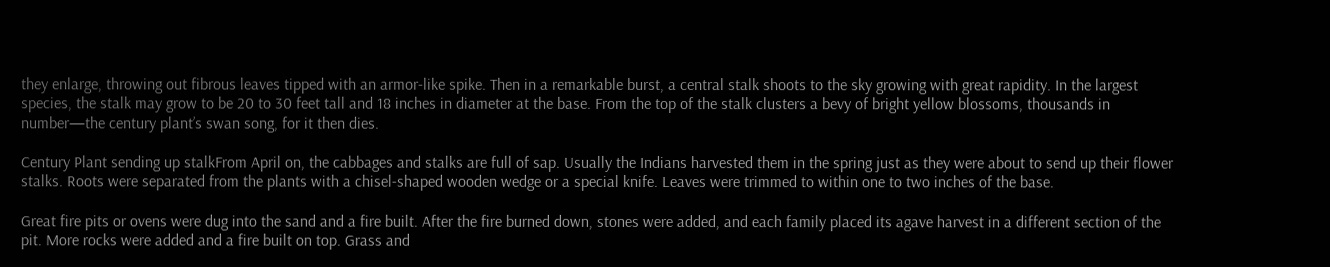they enlarge, throwing out fibrous leaves tipped with an armor-like spike. Then in a remarkable burst, a central stalk shoots to the sky growing with great rapidity. In the largest species, the stalk may grow to be 20 to 30 feet tall and 18 inches in diameter at the base. From the top of the stalk clusters a bevy of bright yellow blossoms, thousands in number—the century plant’s swan song, for it then dies.

Century Plant sending up stalkFrom April on, the cabbages and stalks are full of sap. Usually the Indians harvested them in the spring just as they were about to send up their flower stalks. Roots were separated from the plants with a chisel-shaped wooden wedge or a special knife. Leaves were trimmed to within one to two inches of the base.

Great fire pits or ovens were dug into the sand and a fire built. After the fire burned down, stones were added, and each family placed its agave harvest in a different section of the pit. More rocks were added and a fire built on top. Grass and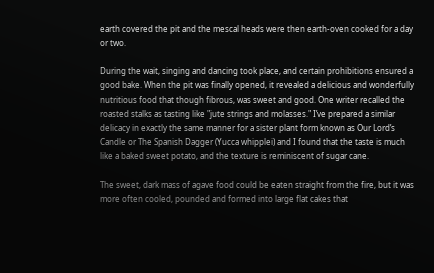earth covered the pit and the mescal heads were then earth-oven cooked for a day or two.

During the wait, singing and dancing took place, and certain prohibitions ensured a good bake. When the pit was finally opened, it revealed a delicious and wonderfully nutritious food that though fibrous, was sweet and good. One writer recalled the roasted stalks as tasting like "jute strings and molasses." I’ve prepared a similar delicacy in exactly the same manner for a sister plant form known as Our Lord’s Candle or The Spanish Dagger (Yucca whipplei) and I found that the taste is much like a baked sweet potato, and the texture is reminiscent of sugar cane.

The sweet, dark mass of agave food could be eaten straight from the fire, but it was more often cooled, pounded and formed into large flat cakes that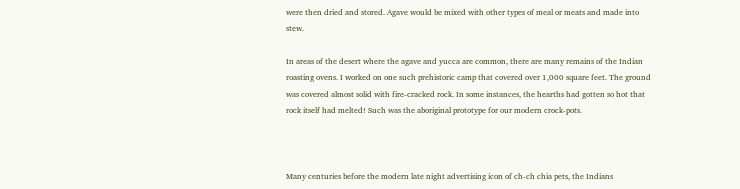were then dried and stored. Agave would be mixed with other types of meal or meats and made into stew.

In areas of the desert where the agave and yucca are common, there are many remains of the Indian roasting ovens. I worked on one such prehistoric camp that covered over 1,000 square feet. The ground was covered almost solid with fire-cracked rock. In some instances, the hearths had gotten so hot that rock itself had melted! Such was the aboriginal prototype for our modern crock-pots.



Many centuries before the modern late night advertising icon of ch-ch chia pets, the Indians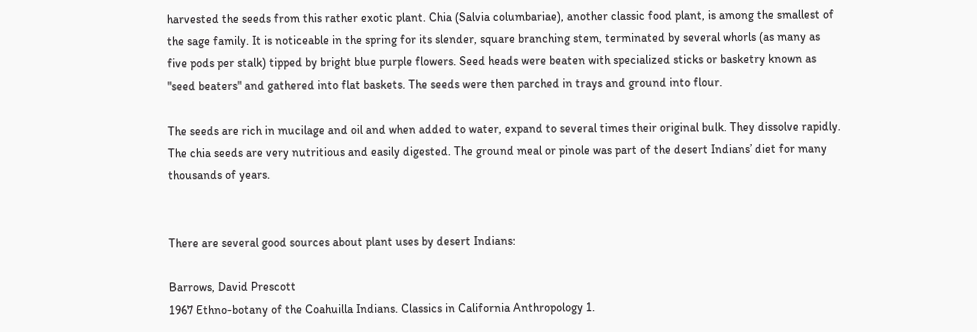harvested the seeds from this rather exotic plant. Chia (Salvia columbariae), another classic food plant, is among the smallest of the sage family. It is noticeable in the spring for its slender, square branching stem, terminated by several whorls (as many as five pods per stalk) tipped by bright blue purple flowers. Seed heads were beaten with specialized sticks or basketry known as "seed beaters" and gathered into flat baskets. The seeds were then parched in trays and ground into flour.

The seeds are rich in mucilage and oil and when added to water, expand to several times their original bulk. They dissolve rapidly. The chia seeds are very nutritious and easily digested. The ground meal or pinole was part of the desert Indians’ diet for many thousands of years.


There are several good sources about plant uses by desert Indians:

Barrows, David Prescott
1967 Ethno-botany of the Coahuilla Indians. Classics in California Anthropology 1.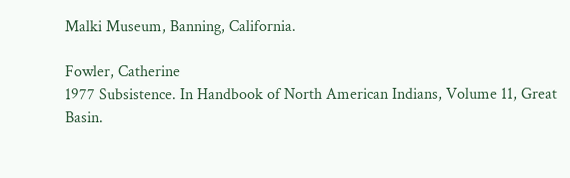Malki Museum, Banning, California.

Fowler, Catherine
1977 Subsistence. In Handbook of North American Indians, Volume 11, Great Basin.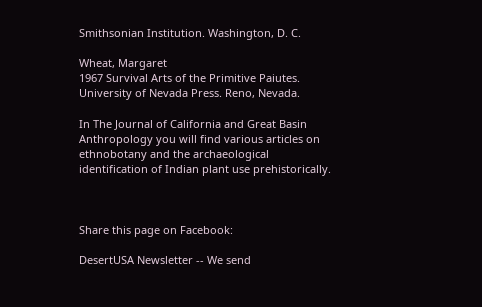Smithsonian Institution. Washington, D. C.

Wheat, Margaret
1967 Survival Arts of the Primitive Paiutes.
University of Nevada Press. Reno, Nevada.

In The Journal of California and Great Basin Anthropology you will find various articles on ethnobotany and the archaeological identification of Indian plant use prehistorically.



Share this page on Facebook:

DesertUSA Newsletter -- We send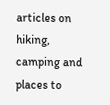articles on hiking, camping and places to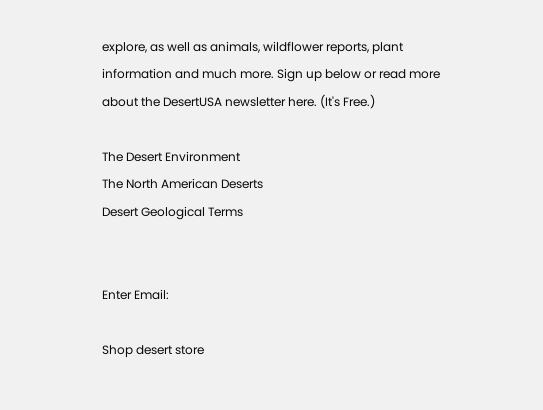explore, as well as animals, wildflower reports, plant information and much more. Sign up below or read more about the DesertUSA newsletter here. (It's Free.)

The Desert Environment
The North American Deserts
Desert Geological Terms


Enter Email:

Shop desert store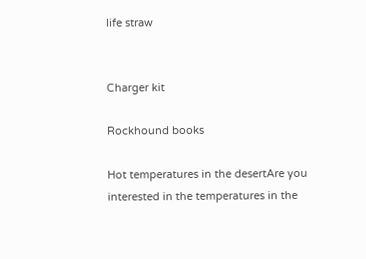life straw


Charger kit

Rockhound books

Hot temperatures in the desertAre you interested in the temperatures in the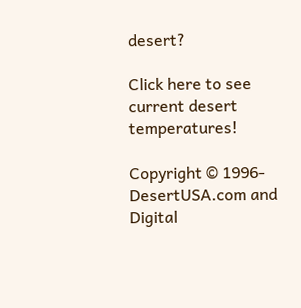desert?

Click here to see current desert temperatures!

Copyright © 1996- DesertUSA.com and Digital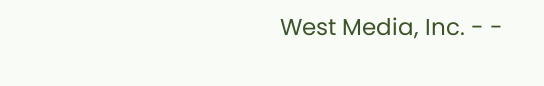West Media, Inc. - -